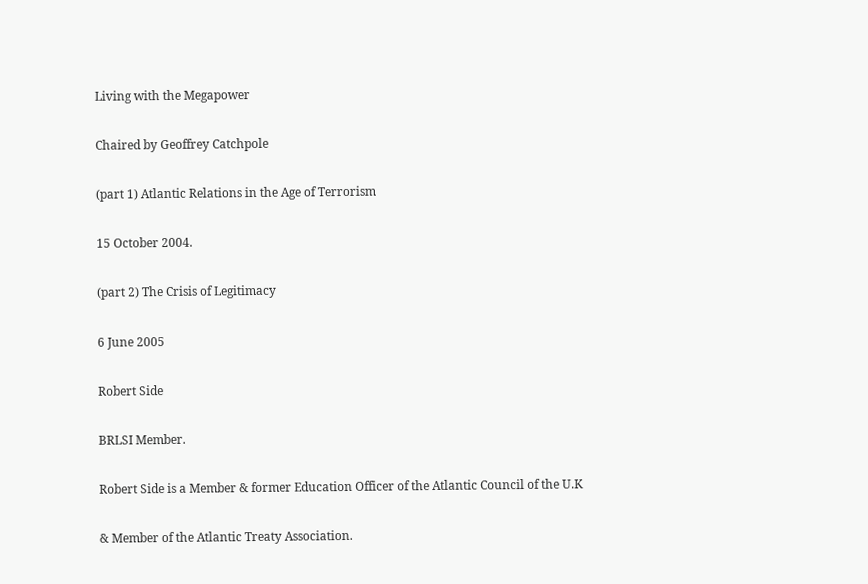Living with the Megapower

Chaired by Geoffrey Catchpole

(part 1) Atlantic Relations in the Age of Terrorism

15 October 2004.

(part 2) The Crisis of Legitimacy

6 June 2005

Robert Side

BRLSI Member.

Robert Side is a Member & former Education Officer of the Atlantic Council of the U.K

& Member of the Atlantic Treaty Association.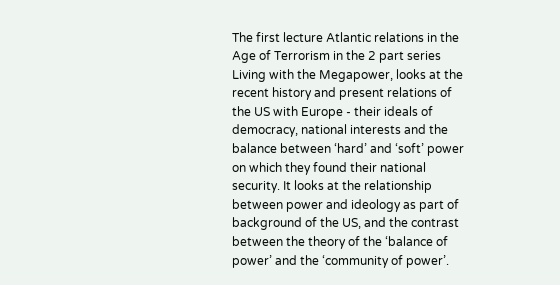The first lecture Atlantic relations in the Age of Terrorism in the 2 part series Living with the Megapower, looks at the recent history and present relations of the US with Europe - their ideals of democracy, national interests and the balance between ‘hard’ and ‘soft’ power on which they found their national security. It looks at the relationship between power and ideology as part of background of the US, and the contrast between the theory of the ‘balance of power’ and the ‘community of power’.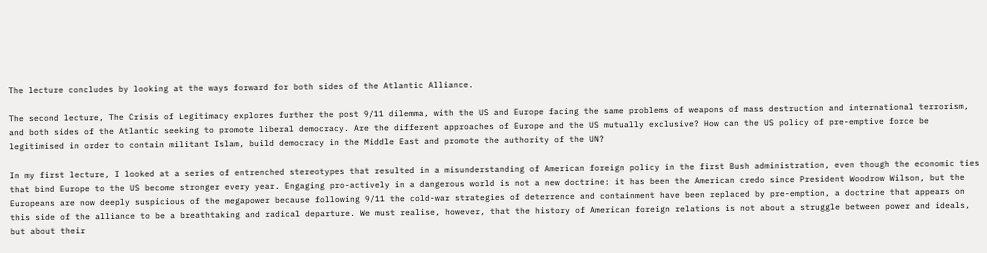The lecture concludes by looking at the ways forward for both sides of the Atlantic Alliance.

The second lecture, The Crisis of Legitimacy explores further the post 9/11 dilemma, with the US and Europe facing the same problems of weapons of mass destruction and international terrorism, and both sides of the Atlantic seeking to promote liberal democracy. Are the different approaches of Europe and the US mutually exclusive? How can the US policy of pre-emptive force be legitimised in order to contain militant Islam, build democracy in the Middle East and promote the authority of the UN?

In my first lecture, I looked at a series of entrenched stereotypes that resulted in a misunderstanding of American foreign policy in the first Bush administration, even though the economic ties that bind Europe to the US become stronger every year. Engaging pro-actively in a dangerous world is not a new doctrine: it has been the American credo since President Woodrow Wilson, but the Europeans are now deeply suspicious of the megapower because following 9/11 the cold-war strategies of deterrence and containment have been replaced by pre-emption, a doctrine that appears on this side of the alliance to be a breathtaking and radical departure. We must realise, however, that the history of American foreign relations is not about a struggle between power and ideals, but about their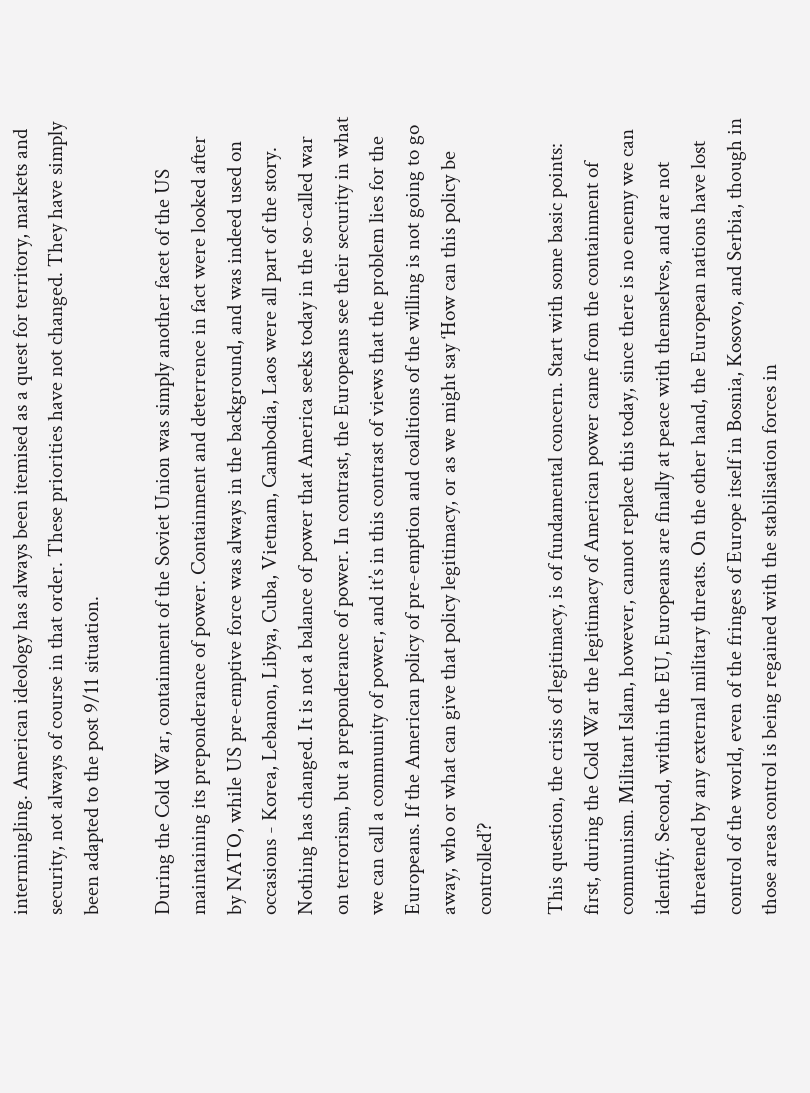intermingling. American ideology has always been itemised as a quest for territory, markets and security, not always of course in that order. These priorities have not changed. They have simply been adapted to the post 9/11 situation.

During the Cold War, containment of the Soviet Union was simply another facet of the US maintaining its preponderance of power. Containment and deterrence in fact were looked after by NATO, while US pre-emptive force was always in the background, and was indeed used on occasions - Korea, Lebanon, Libya, Cuba, Vietnam, Cambodia, Laos were all part of the story. Nothing has changed. It is not a balance of power that America seeks today in the so-called war on terrorism, but a preponderance of power. In contrast, the Europeans see their security in what we can call a community of power, and it’s in this contrast of views that the problem lies for the Europeans. If the American policy of pre-emption and coalitions of the willing is not going to go away, who or what can give that policy legitimacy, or as we might say ‘How can this policy be controlled’?

This question, the crisis of legitimacy, is of fundamental concern. Start with some basic points: first, during the Cold War the legitimacy of American power came from the containment of communism. Militant Islam, however, cannot replace this today, since there is no enemy we can identify. Second, within the EU, Europeans are finally at peace with themselves, and are not threatened by any external military threats. On the other hand, the European nations have lost control of the world, even of the fringes of Europe itself in Bosnia, Kosovo, and Serbia, though in those areas control is being regained with the stabilisation forces in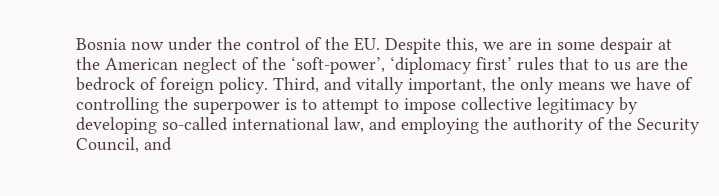Bosnia now under the control of the EU. Despite this, we are in some despair at the American neglect of the ‘soft-power’, ‘diplomacy first’ rules that to us are the bedrock of foreign policy. Third, and vitally important, the only means we have of controlling the superpower is to attempt to impose collective legitimacy by developing so-called international law, and employing the authority of the Security Council, and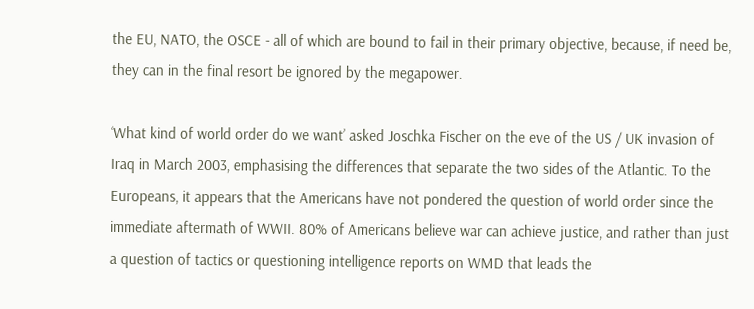the EU, NATO, the OSCE - all of which are bound to fail in their primary objective, because, if need be, they can in the final resort be ignored by the megapower.

‘What kind of world order do we want’ asked Joschka Fischer on the eve of the US / UK invasion of Iraq in March 2003, emphasising the differences that separate the two sides of the Atlantic. To the Europeans, it appears that the Americans have not pondered the question of world order since the immediate aftermath of WWII. 80% of Americans believe war can achieve justice, and rather than just a question of tactics or questioning intelligence reports on WMD that leads the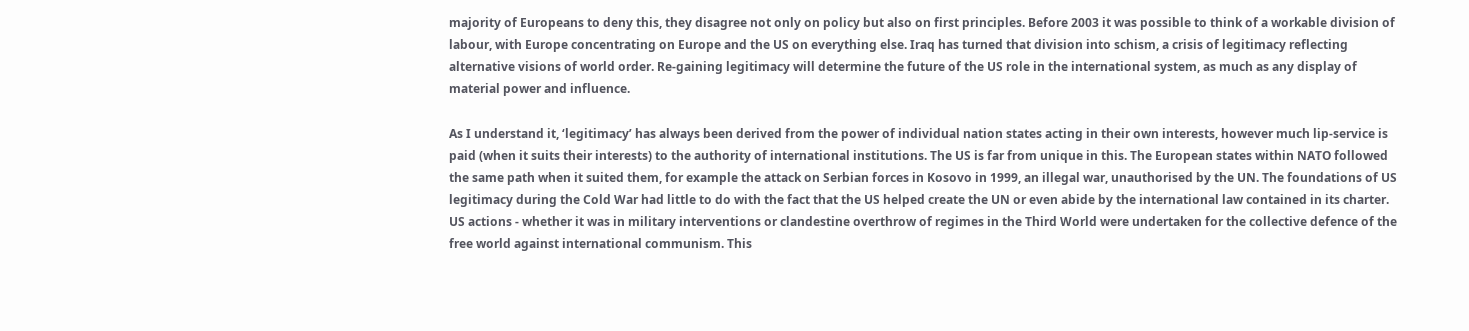majority of Europeans to deny this, they disagree not only on policy but also on first principles. Before 2003 it was possible to think of a workable division of labour, with Europe concentrating on Europe and the US on everything else. Iraq has turned that division into schism, a crisis of legitimacy reflecting alternative visions of world order. Re-gaining legitimacy will determine the future of the US role in the international system, as much as any display of material power and influence.

As I understand it, ‘legitimacy’ has always been derived from the power of individual nation states acting in their own interests, however much lip-service is paid (when it suits their interests) to the authority of international institutions. The US is far from unique in this. The European states within NATO followed the same path when it suited them, for example the attack on Serbian forces in Kosovo in 1999, an illegal war, unauthorised by the UN. The foundations of US legitimacy during the Cold War had little to do with the fact that the US helped create the UN or even abide by the international law contained in its charter. US actions - whether it was in military interventions or clandestine overthrow of regimes in the Third World were undertaken for the collective defence of the free world against international communism. This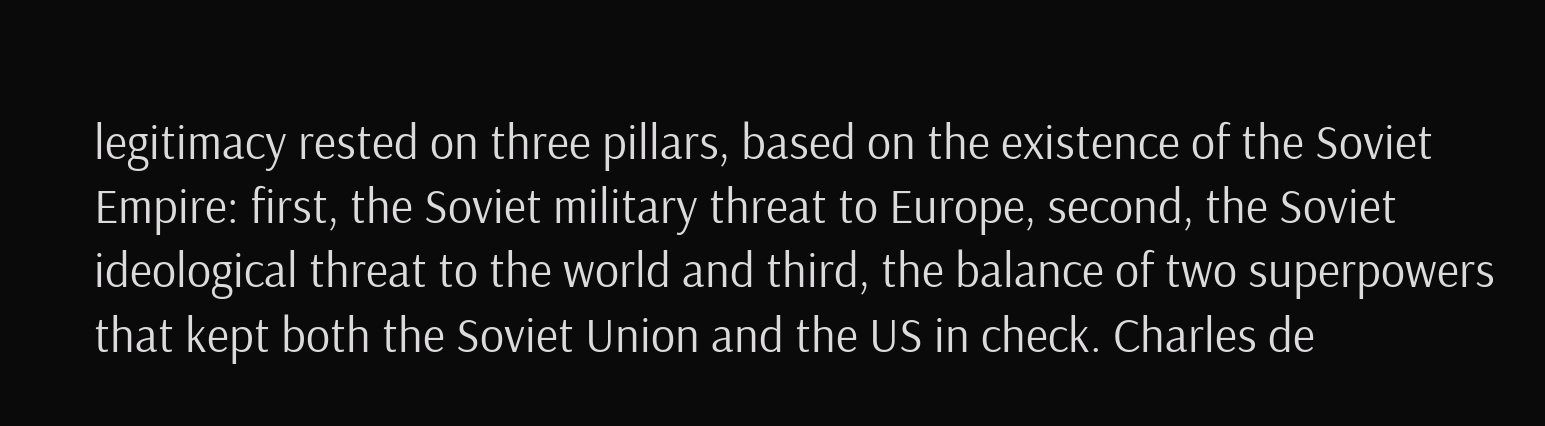legitimacy rested on three pillars, based on the existence of the Soviet Empire: first, the Soviet military threat to Europe, second, the Soviet ideological threat to the world and third, the balance of two superpowers that kept both the Soviet Union and the US in check. Charles de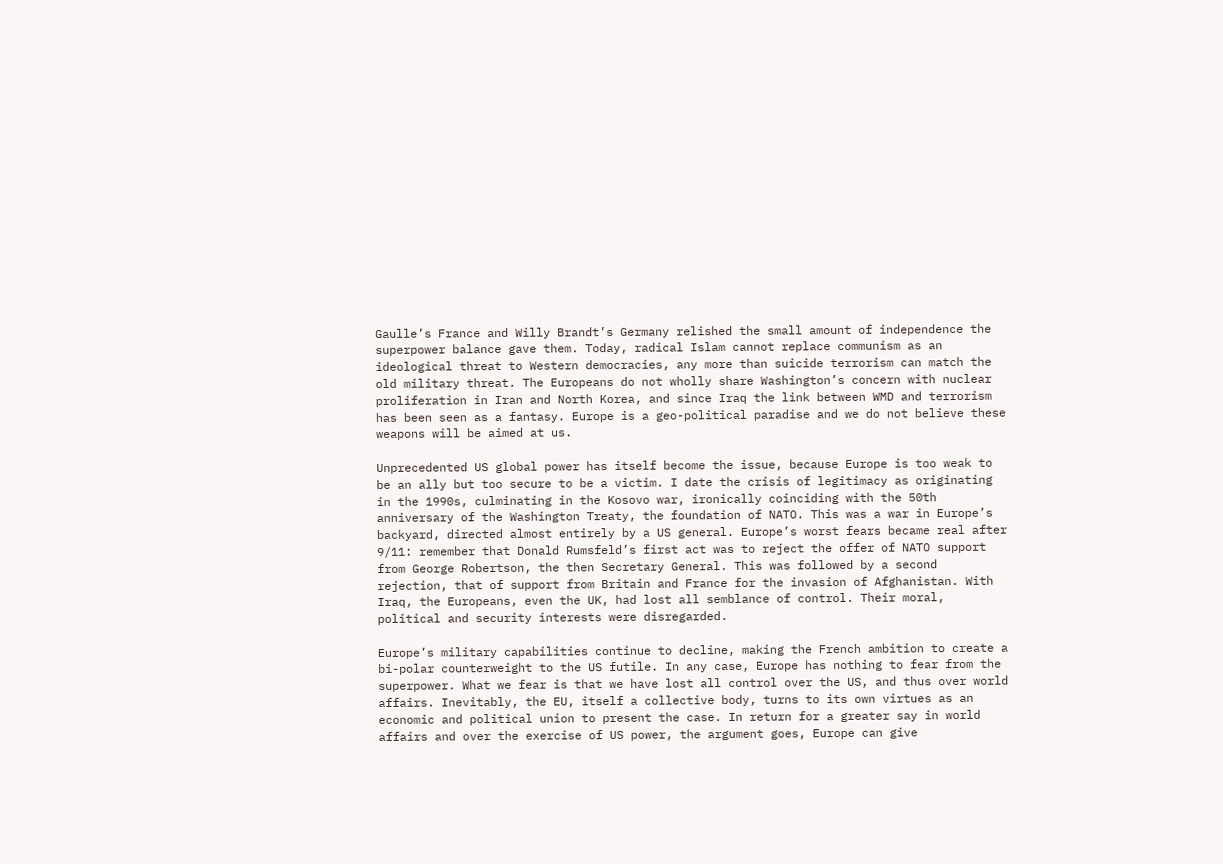Gaulle’s France and Willy Brandt’s Germany relished the small amount of independence the superpower balance gave them. Today, radical Islam cannot replace communism as an ideological threat to Western democracies, any more than suicide terrorism can match the old military threat. The Europeans do not wholly share Washington’s concern with nuclear proliferation in Iran and North Korea, and since Iraq the link between WMD and terrorism has been seen as a fantasy. Europe is a geo-political paradise and we do not believe these weapons will be aimed at us.

Unprecedented US global power has itself become the issue, because Europe is too weak to be an ally but too secure to be a victim. I date the crisis of legitimacy as originating in the 1990s, culminating in the Kosovo war, ironically coinciding with the 50th anniversary of the Washington Treaty, the foundation of NATO. This was a war in Europe’s backyard, directed almost entirely by a US general. Europe’s worst fears became real after 9/11: remember that Donald Rumsfeld’s first act was to reject the offer of NATO support from George Robertson, the then Secretary General. This was followed by a second rejection, that of support from Britain and France for the invasion of Afghanistan. With Iraq, the Europeans, even the UK, had lost all semblance of control. Their moral, political and security interests were disregarded.

Europe’s military capabilities continue to decline, making the French ambition to create a bi-polar counterweight to the US futile. In any case, Europe has nothing to fear from the superpower. What we fear is that we have lost all control over the US, and thus over world affairs. Inevitably, the EU, itself a collective body, turns to its own virtues as an economic and political union to present the case. In return for a greater say in world affairs and over the exercise of US power, the argument goes, Europe can give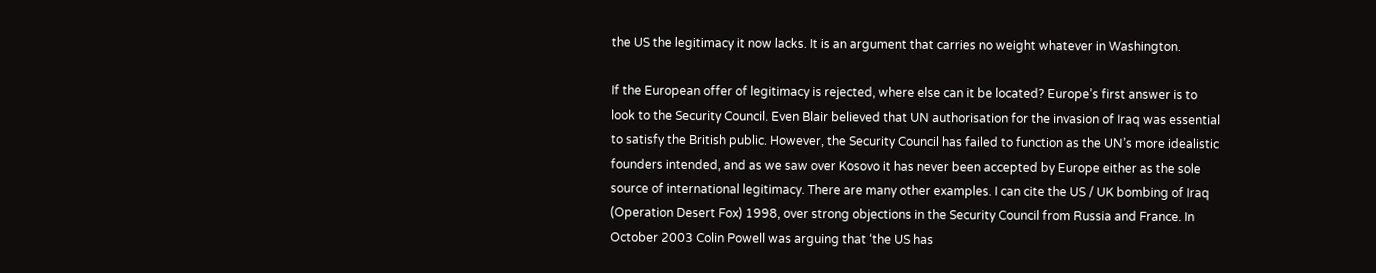the US the legitimacy it now lacks. It is an argument that carries no weight whatever in Washington.

If the European offer of legitimacy is rejected, where else can it be located? Europe’s first answer is to look to the Security Council. Even Blair believed that UN authorisation for the invasion of Iraq was essential to satisfy the British public. However, the Security Council has failed to function as the UN’s more idealistic founders intended, and as we saw over Kosovo it has never been accepted by Europe either as the sole source of international legitimacy. There are many other examples. I can cite the US / UK bombing of Iraq (Operation Desert Fox) 1998, over strong objections in the Security Council from Russia and France. In October 2003 Colin Powell was arguing that ‘the US has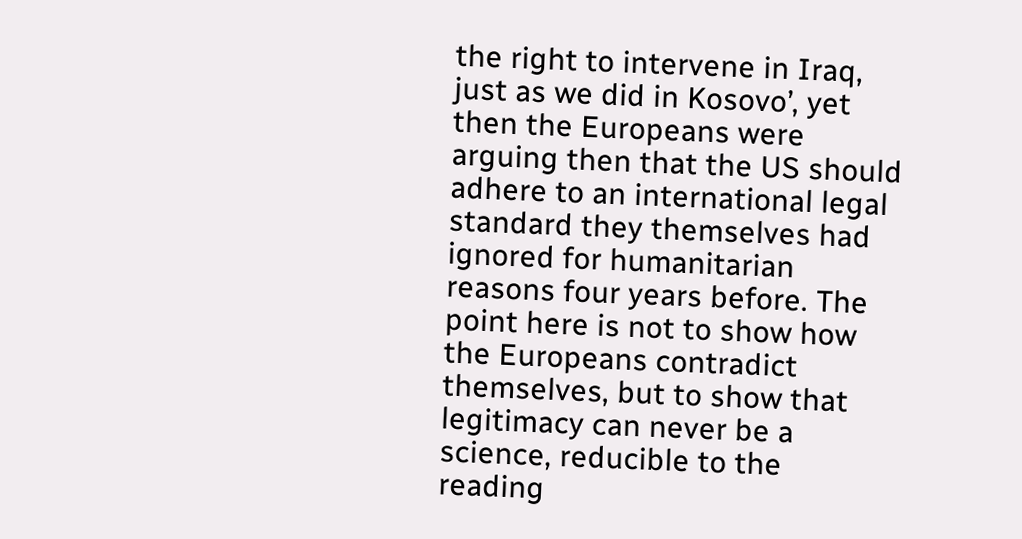the right to intervene in Iraq, just as we did in Kosovo’, yet then the Europeans were arguing then that the US should adhere to an international legal standard they themselves had ignored for humanitarian reasons four years before. The point here is not to show how the Europeans contradict themselves, but to show that legitimacy can never be a science, reducible to the reading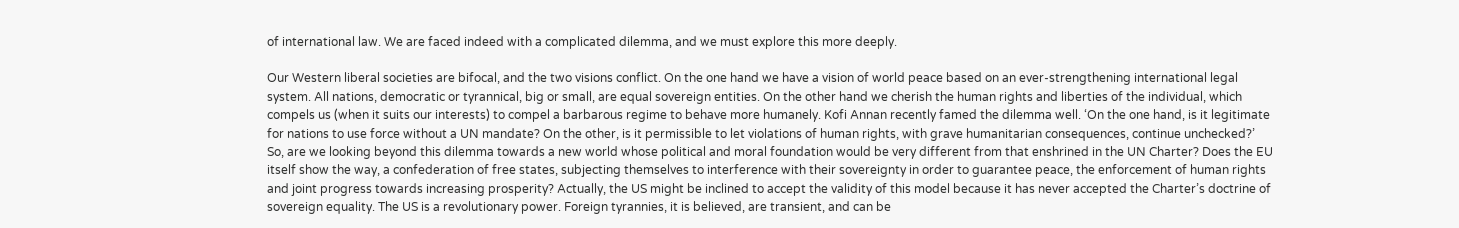of international law. We are faced indeed with a complicated dilemma, and we must explore this more deeply.

Our Western liberal societies are bifocal, and the two visions conflict. On the one hand we have a vision of world peace based on an ever-strengthening international legal system. All nations, democratic or tyrannical, big or small, are equal sovereign entities. On the other hand we cherish the human rights and liberties of the individual, which compels us (when it suits our interests) to compel a barbarous regime to behave more humanely. Kofi Annan recently famed the dilemma well. ‘On the one hand, is it legitimate for nations to use force without a UN mandate? On the other, is it permissible to let violations of human rights, with grave humanitarian consequences, continue unchecked?’ So, are we looking beyond this dilemma towards a new world whose political and moral foundation would be very different from that enshrined in the UN Charter? Does the EU itself show the way, a confederation of free states, subjecting themselves to interference with their sovereignty in order to guarantee peace, the enforcement of human rights and joint progress towards increasing prosperity? Actually, the US might be inclined to accept the validity of this model because it has never accepted the Charter’s doctrine of sovereign equality. The US is a revolutionary power. Foreign tyrannies, it is believed, are transient, and can be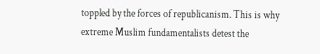toppled by the forces of republicanism. This is why extreme Muslim fundamentalists detest the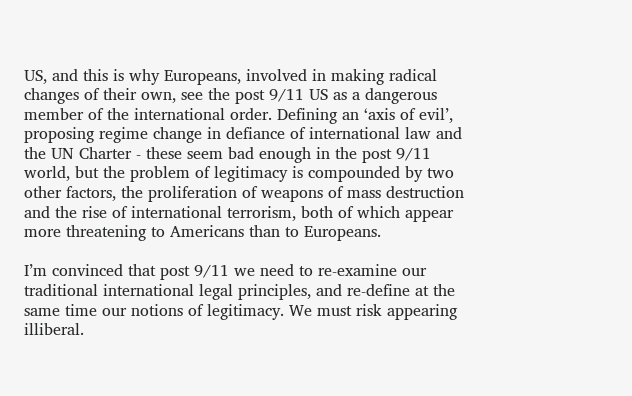US, and this is why Europeans, involved in making radical changes of their own, see the post 9/11 US as a dangerous member of the international order. Defining an ‘axis of evil’, proposing regime change in defiance of international law and the UN Charter - these seem bad enough in the post 9/11 world, but the problem of legitimacy is compounded by two other factors, the proliferation of weapons of mass destruction and the rise of international terrorism, both of which appear more threatening to Americans than to Europeans.

I’m convinced that post 9/11 we need to re-examine our traditional international legal principles, and re-define at the same time our notions of legitimacy. We must risk appearing illiberal.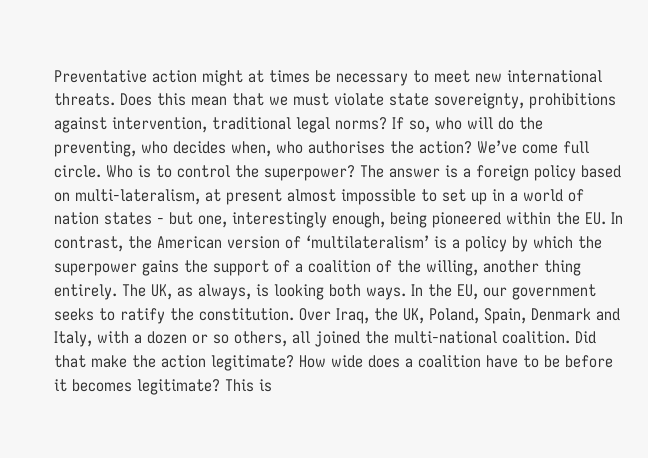Preventative action might at times be necessary to meet new international threats. Does this mean that we must violate state sovereignty, prohibitions against intervention, traditional legal norms? If so, who will do the preventing, who decides when, who authorises the action? We’ve come full circle. Who is to control the superpower? The answer is a foreign policy based on multi-lateralism, at present almost impossible to set up in a world of nation states - but one, interestingly enough, being pioneered within the EU. In contrast, the American version of ‘multilateralism’ is a policy by which the superpower gains the support of a coalition of the willing, another thing entirely. The UK, as always, is looking both ways. In the EU, our government seeks to ratify the constitution. Over Iraq, the UK, Poland, Spain, Denmark and Italy, with a dozen or so others, all joined the multi-national coalition. Did that make the action legitimate? How wide does a coalition have to be before it becomes legitimate? This is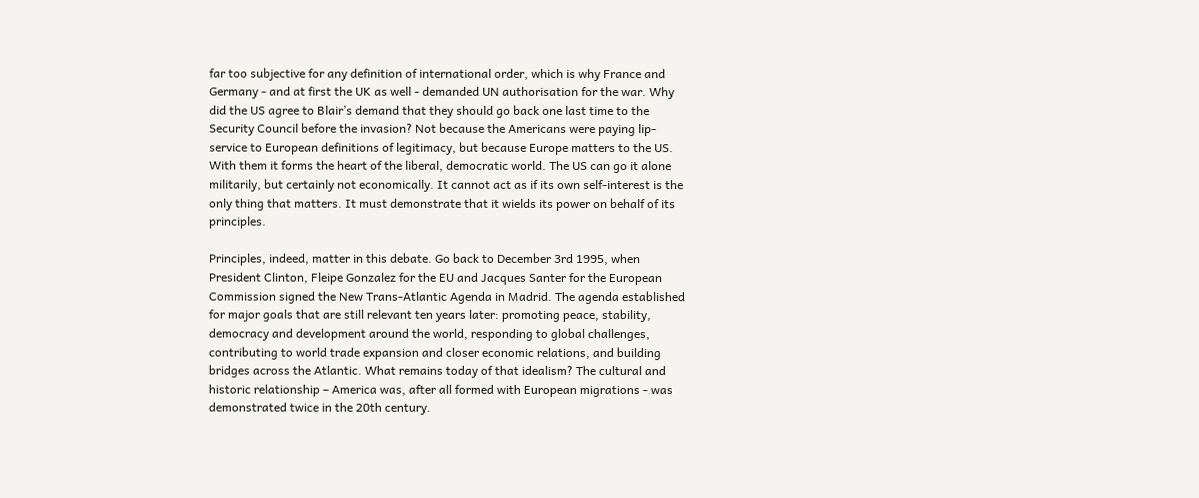far too subjective for any definition of international order, which is why France and Germany - and at first the UK as well - demanded UN authorisation for the war. Why did the US agree to Blair’s demand that they should go back one last time to the Security Council before the invasion? Not because the Americans were paying lip-service to European definitions of legitimacy, but because Europe matters to the US. With them it forms the heart of the liberal, democratic world. The US can go it alone militarily, but certainly not economically. It cannot act as if its own self-interest is the only thing that matters. It must demonstrate that it wields its power on behalf of its principles.

Principles, indeed, matter in this debate. Go back to December 3rd 1995, when President Clinton, Fleipe Gonzalez for the EU and Jacques Santer for the European Commission signed the New Trans-Atlantic Agenda in Madrid. The agenda established for major goals that are still relevant ten years later: promoting peace, stability, democracy and development around the world, responding to global challenges, contributing to world trade expansion and closer economic relations, and building bridges across the Atlantic. What remains today of that idealism? The cultural and historic relationship – America was, after all formed with European migrations - was demonstrated twice in the 20th century.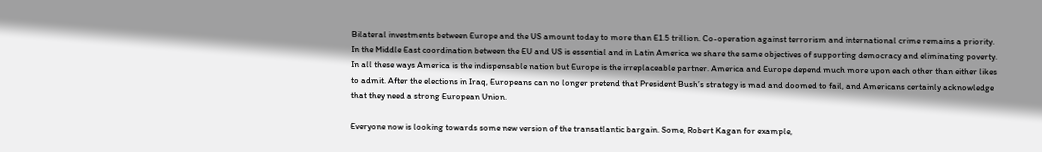Bilateral investments between Europe and the US amount today to more than E1.5 trillion. Co-operation against terrorism and international crime remains a priority. In the Middle East coordination between the EU and US is essential and in Latin America we share the same objectives of supporting democracy and eliminating poverty. In all these ways America is the indispensable nation but Europe is the irreplaceable partner. America and Europe depend much more upon each other than either likes to admit. After the elections in Iraq, Europeans can no longer pretend that President Bush’s strategy is mad and doomed to fail, and Americans certainly acknowledge that they need a strong European Union.

Everyone now is looking towards some new version of the transatlantic bargain. Some, Robert Kagan for example,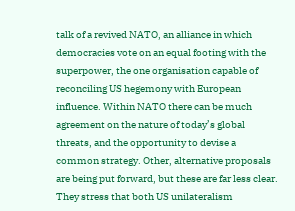talk of a revived NATO, an alliance in which democracies vote on an equal footing with the superpower, the one organisation capable of reconciling US hegemony with European influence. Within NATO there can be much agreement on the nature of today’s global threats, and the opportunity to devise a common strategy. Other, alternative proposals are being put forward, but these are far less clear. They stress that both US unilateralism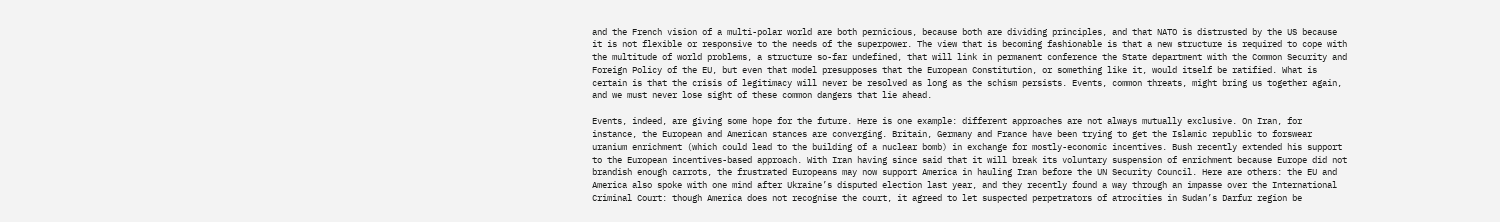and the French vision of a multi-polar world are both pernicious, because both are dividing principles, and that NATO is distrusted by the US because it is not flexible or responsive to the needs of the superpower. The view that is becoming fashionable is that a new structure is required to cope with the multitude of world problems, a structure so-far undefined, that will link in permanent conference the State department with the Common Security and Foreign Policy of the EU, but even that model presupposes that the European Constitution, or something like it, would itself be ratified. What is certain is that the crisis of legitimacy will never be resolved as long as the schism persists. Events, common threats, might bring us together again, and we must never lose sight of these common dangers that lie ahead.

Events, indeed, are giving some hope for the future. Here is one example: different approaches are not always mutually exclusive. On Iran, for instance, the European and American stances are converging. Britain, Germany and France have been trying to get the Islamic republic to forswear uranium enrichment (which could lead to the building of a nuclear bomb) in exchange for mostly-economic incentives. Bush recently extended his support to the European incentives-based approach. With Iran having since said that it will break its voluntary suspension of enrichment because Europe did not brandish enough carrots, the frustrated Europeans may now support America in hauling Iran before the UN Security Council. Here are others: the EU and America also spoke with one mind after Ukraine’s disputed election last year, and they recently found a way through an impasse over the International Criminal Court: though America does not recognise the court, it agreed to let suspected perpetrators of atrocities in Sudan’s Darfur region be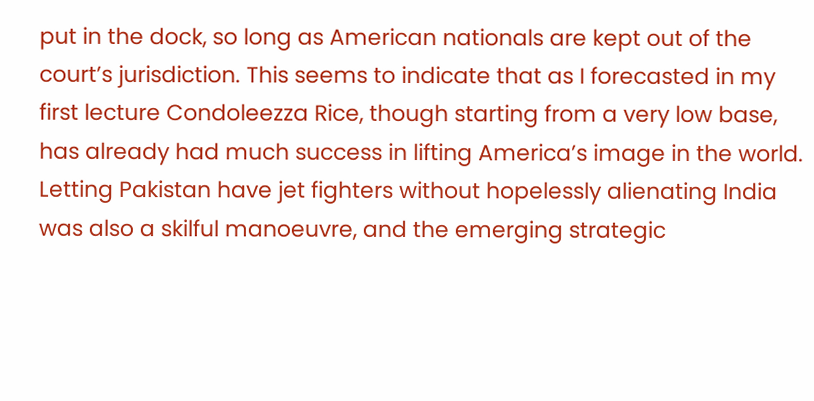put in the dock, so long as American nationals are kept out of the court’s jurisdiction. This seems to indicate that as I forecasted in my first lecture Condoleezza Rice, though starting from a very low base, has already had much success in lifting America’s image in the world. Letting Pakistan have jet fighters without hopelessly alienating India was also a skilful manoeuvre, and the emerging strategic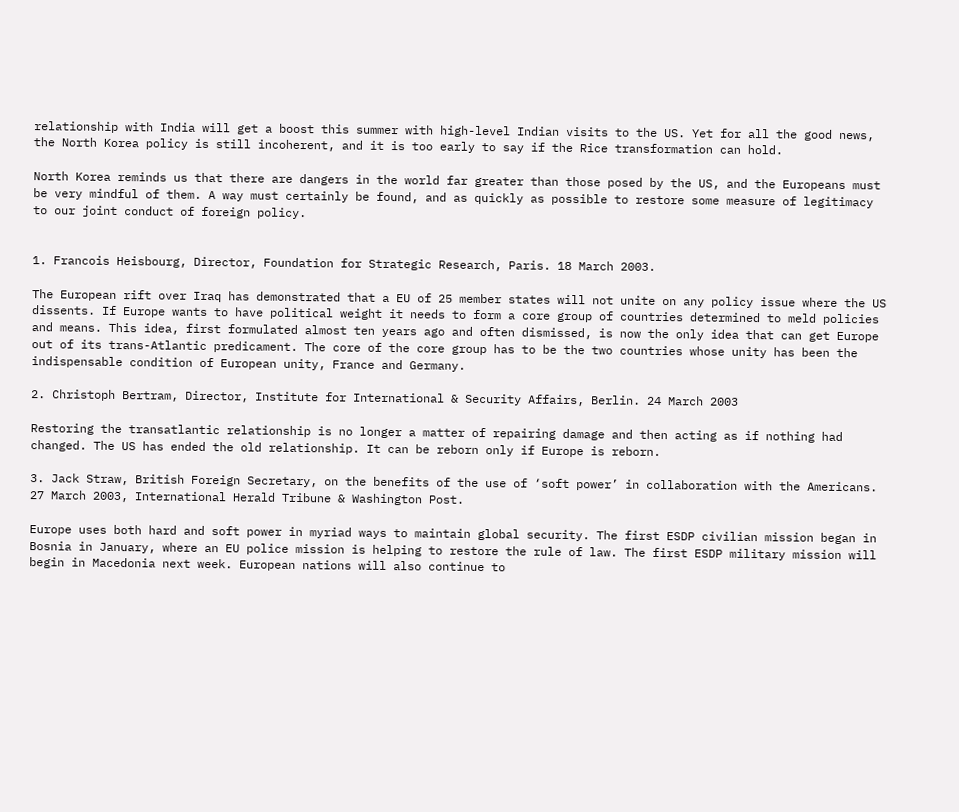relationship with India will get a boost this summer with high-level Indian visits to the US. Yet for all the good news, the North Korea policy is still incoherent, and it is too early to say if the Rice transformation can hold.

North Korea reminds us that there are dangers in the world far greater than those posed by the US, and the Europeans must be very mindful of them. A way must certainly be found, and as quickly as possible to restore some measure of legitimacy to our joint conduct of foreign policy.


1. Francois Heisbourg, Director, Foundation for Strategic Research, Paris. 18 March 2003.

The European rift over Iraq has demonstrated that a EU of 25 member states will not unite on any policy issue where the US dissents. If Europe wants to have political weight it needs to form a core group of countries determined to meld policies and means. This idea, first formulated almost ten years ago and often dismissed, is now the only idea that can get Europe out of its trans-Atlantic predicament. The core of the core group has to be the two countries whose unity has been the indispensable condition of European unity, France and Germany.

2. Christoph Bertram, Director, Institute for International & Security Affairs, Berlin. 24 March 2003

Restoring the transatlantic relationship is no longer a matter of repairing damage and then acting as if nothing had changed. The US has ended the old relationship. It can be reborn only if Europe is reborn.

3. Jack Straw, British Foreign Secretary, on the benefits of the use of ‘soft power’ in collaboration with the Americans. 27 March 2003, International Herald Tribune & Washington Post.

Europe uses both hard and soft power in myriad ways to maintain global security. The first ESDP civilian mission began in Bosnia in January, where an EU police mission is helping to restore the rule of law. The first ESDP military mission will begin in Macedonia next week. European nations will also continue to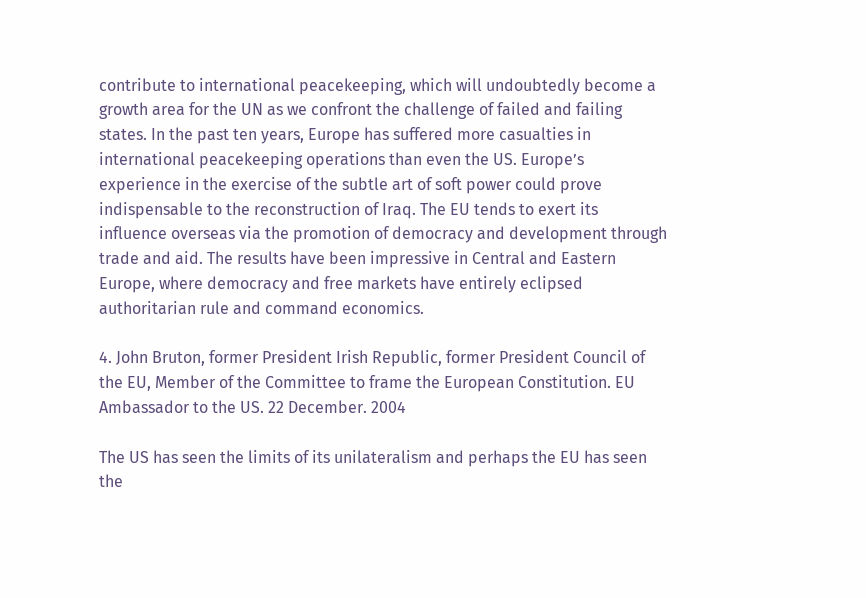contribute to international peacekeeping, which will undoubtedly become a growth area for the UN as we confront the challenge of failed and failing states. In the past ten years, Europe has suffered more casualties in international peacekeeping operations than even the US. Europe’s experience in the exercise of the subtle art of soft power could prove indispensable to the reconstruction of Iraq. The EU tends to exert its influence overseas via the promotion of democracy and development through trade and aid. The results have been impressive in Central and Eastern Europe, where democracy and free markets have entirely eclipsed authoritarian rule and command economics.

4. John Bruton, former President Irish Republic, former President Council of the EU, Member of the Committee to frame the European Constitution. EU Ambassador to the US. 22 December. 2004

The US has seen the limits of its unilateralism and perhaps the EU has seen the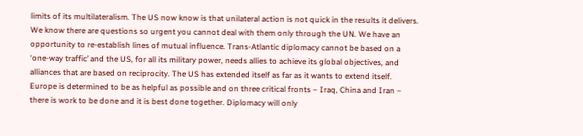limits of its multilateralism. The US now know is that unilateral action is not quick in the results it delivers. We know there are questions so urgent you cannot deal with them only through the UN. We have an opportunity to re-establish lines of mutual influence. Trans-Atlantic diplomacy cannot be based on a ‘one-way traffic’ and the US, for all its military power, needs allies to achieve its global objectives, and alliances that are based on reciprocity. The US has extended itself as far as it wants to extend itself. Europe is determined to be as helpful as possible and on three critical fronts – Iraq, China and Iran – there is work to be done and it is best done together. Diplomacy will only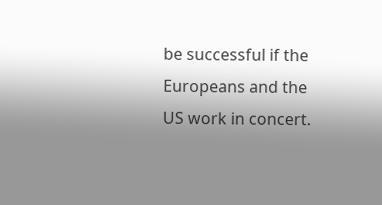be successful if the Europeans and the US work in concert.